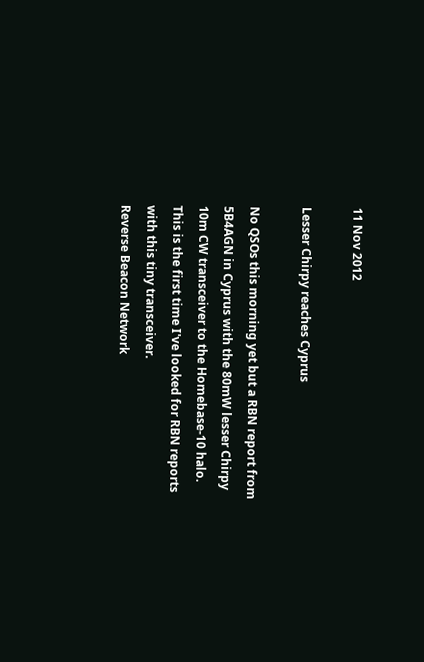11 Nov 2012

Lesser Chirpy reaches Cyprus

No QSOs this morning yet but a RBN report from 5B4AGN in Cyprus with the 80mW lesser Chirpy 10m CW transceiver to the Homebase-10 halo. This is the first time I've looked for RBN reports with this tiny transceiver.
Reverse Beacon Network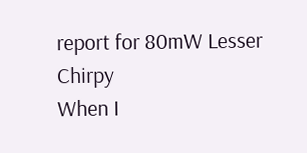report for 80mW Lesser Chirpy
When I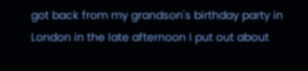got back from my grandson's birthday party in London in the late afternoon I put out about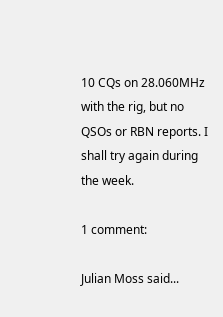10 CQs on 28.060MHz with the rig, but no QSOs or RBN reports. I shall try again during the week.

1 comment:

Julian Moss said...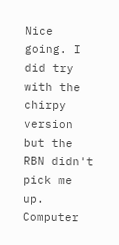Nice going. I did try with the chirpy version but the RBN didn't pick me up. Computer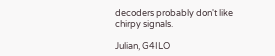decoders probably don't like chirpy signals.

Julian, G4ILO